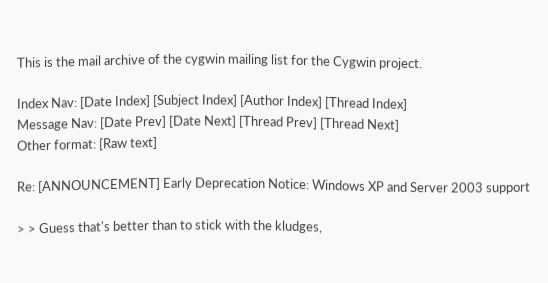This is the mail archive of the cygwin mailing list for the Cygwin project.

Index Nav: [Date Index] [Subject Index] [Author Index] [Thread Index]
Message Nav: [Date Prev] [Date Next] [Thread Prev] [Thread Next]
Other format: [Raw text]

Re: [ANNOUNCEMENT] Early Deprecation Notice: Windows XP and Server 2003 support

> > Guess that's better than to stick with the kludges,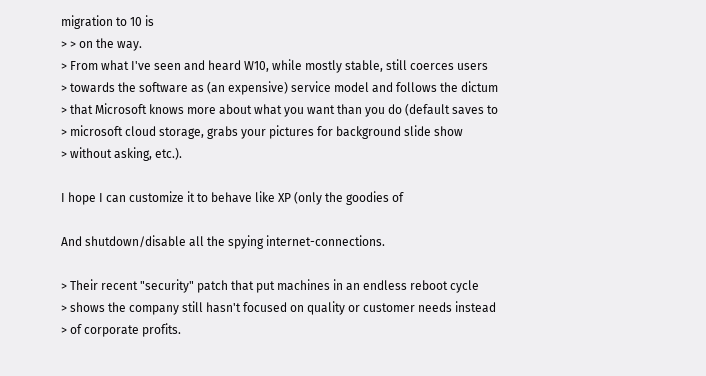migration to 10 is
> > on the way.
> From what I've seen and heard W10, while mostly stable, still coerces users
> towards the software as (an expensive) service model and follows the dictum
> that Microsoft knows more about what you want than you do (default saves to
> microsoft cloud storage, grabs your pictures for background slide show
> without asking, etc.).

I hope I can customize it to behave like XP (only the goodies of

And shutdown/disable all the spying internet-connections.

> Their recent "security" patch that put machines in an endless reboot cycle
> shows the company still hasn't focused on quality or customer needs instead
> of corporate profits.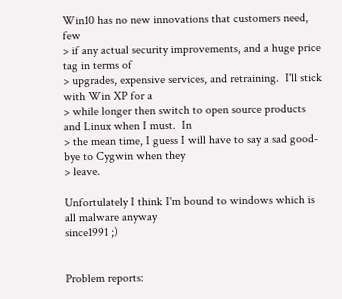Win10 has no new innovations that customers need, few
> if any actual security improvements, and a huge price tag in terms of
> upgrades, expensive services, and retraining.  I'll stick with Win XP for a
> while longer then switch to open source products and Linux when I must.  In
> the mean time, I guess I will have to say a sad good-bye to Cygwin when they
> leave.

Unfortulately I think I'm bound to windows which is all malware anyway
since1991 ;)


Problem reports: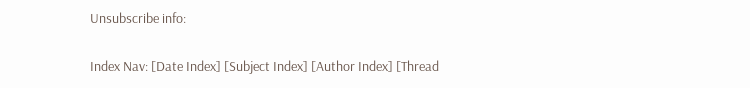Unsubscribe info:

Index Nav: [Date Index] [Subject Index] [Author Index] [Thread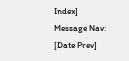Index]
Message Nav: [Date Prev]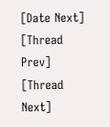[Date Next] [Thread Prev] [Thread Next]